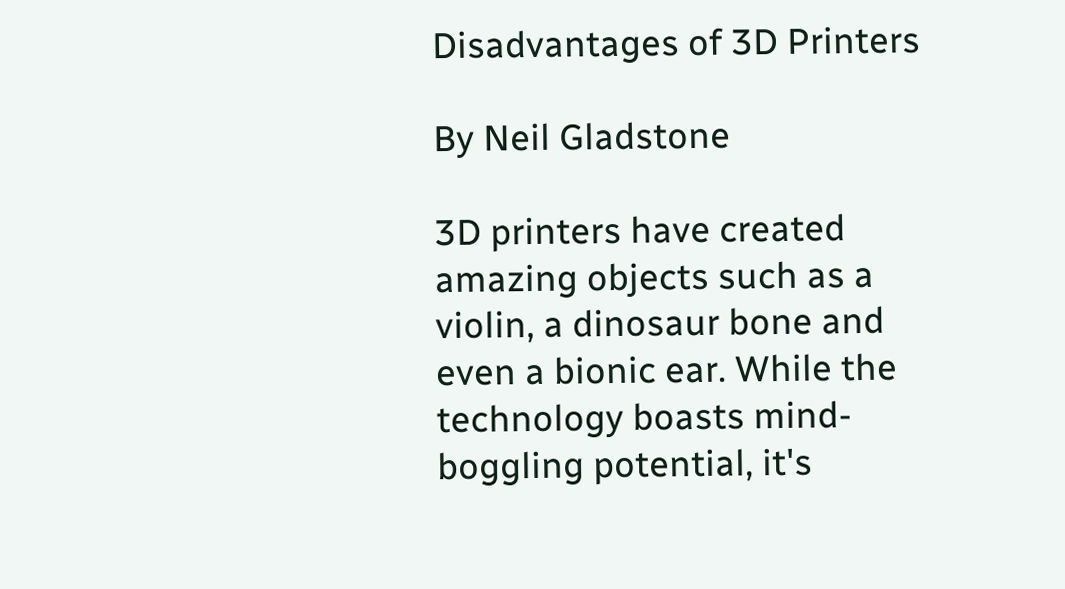Disadvantages of 3D Printers

By Neil Gladstone

3D printers have created amazing objects such as a violin, a dinosaur bone and even a bionic ear. While the technology boasts mind-boggling potential, it's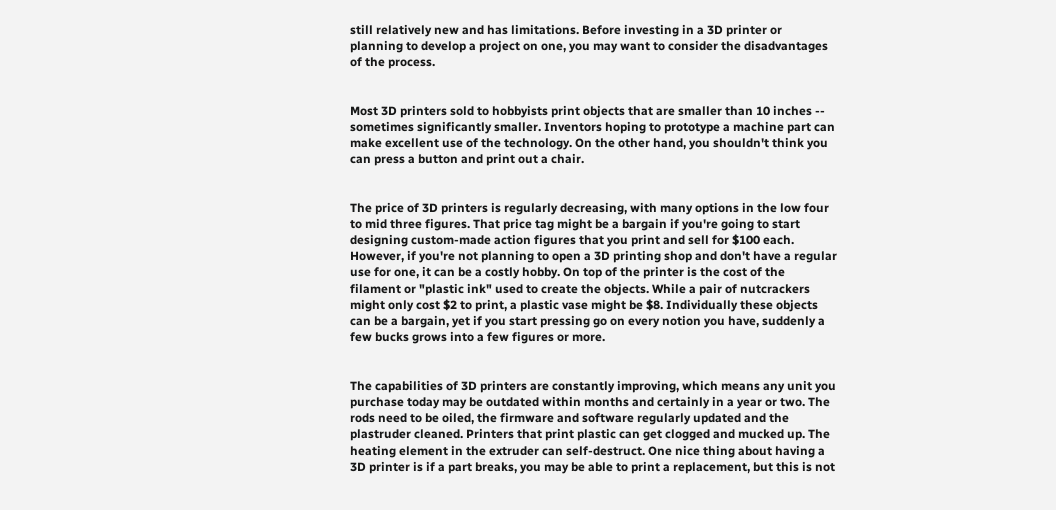still relatively new and has limitations. Before investing in a 3D printer or planning to develop a project on one, you may want to consider the disadvantages of the process.


Most 3D printers sold to hobbyists print objects that are smaller than 10 inches -- sometimes significantly smaller. Inventors hoping to prototype a machine part can make excellent use of the technology. On the other hand, you shouldn't think you can press a button and print out a chair.


The price of 3D printers is regularly decreasing, with many options in the low four to mid three figures. That price tag might be a bargain if you're going to start designing custom-made action figures that you print and sell for $100 each. However, if you're not planning to open a 3D printing shop and don't have a regular use for one, it can be a costly hobby. On top of the printer is the cost of the filament or "plastic ink" used to create the objects. While a pair of nutcrackers might only cost $2 to print, a plastic vase might be $8. Individually these objects can be a bargain, yet if you start pressing go on every notion you have, suddenly a few bucks grows into a few figures or more.


The capabilities of 3D printers are constantly improving, which means any unit you purchase today may be outdated within months and certainly in a year or two. The rods need to be oiled, the firmware and software regularly updated and the plastruder cleaned. Printers that print plastic can get clogged and mucked up. The heating element in the extruder can self-destruct. One nice thing about having a 3D printer is if a part breaks, you may be able to print a replacement, but this is not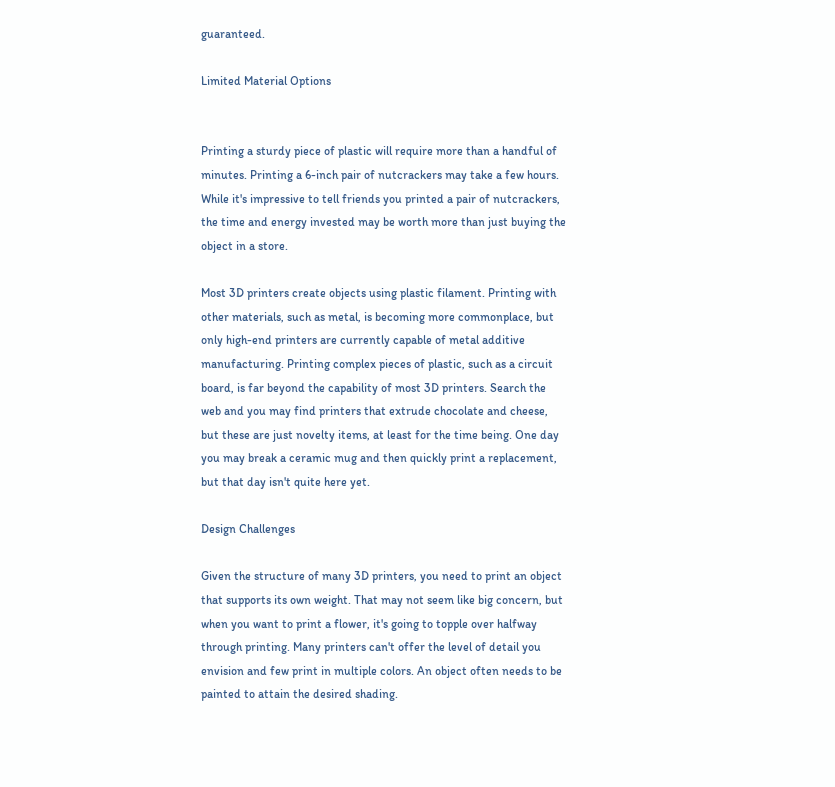guaranteed.

Limited Material Options


Printing a sturdy piece of plastic will require more than a handful of minutes. Printing a 6-inch pair of nutcrackers may take a few hours. While it's impressive to tell friends you printed a pair of nutcrackers, the time and energy invested may be worth more than just buying the object in a store.

Most 3D printers create objects using plastic filament. Printing with other materials, such as metal, is becoming more commonplace, but only high-end printers are currently capable of metal additive manufacturing. Printing complex pieces of plastic, such as a circuit board, is far beyond the capability of most 3D printers. Search the web and you may find printers that extrude chocolate and cheese, but these are just novelty items, at least for the time being. One day you may break a ceramic mug and then quickly print a replacement, but that day isn't quite here yet.

Design Challenges

Given the structure of many 3D printers, you need to print an object that supports its own weight. That may not seem like big concern, but when you want to print a flower, it's going to topple over halfway through printing. Many printers can't offer the level of detail you envision and few print in multiple colors. An object often needs to be painted to attain the desired shading.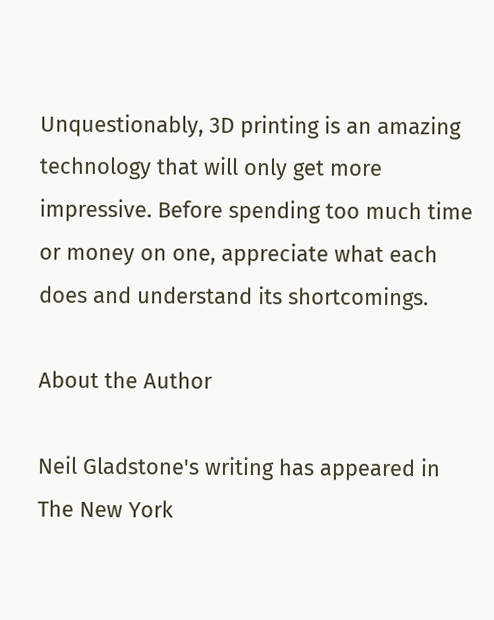Unquestionably, 3D printing is an amazing technology that will only get more impressive. Before spending too much time or money on one, appreciate what each does and understand its shortcomings.

About the Author

Neil Gladstone's writing has appeared in The New York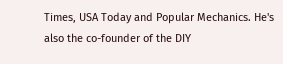Times, USA Today and Popular Mechanics. He's also the co-founder of the DIY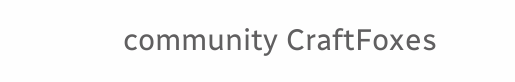community CraftFoxes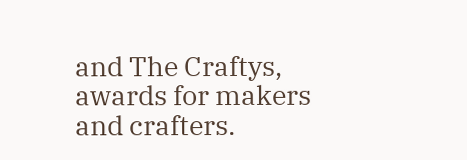and The Craftys, awards for makers and crafters.